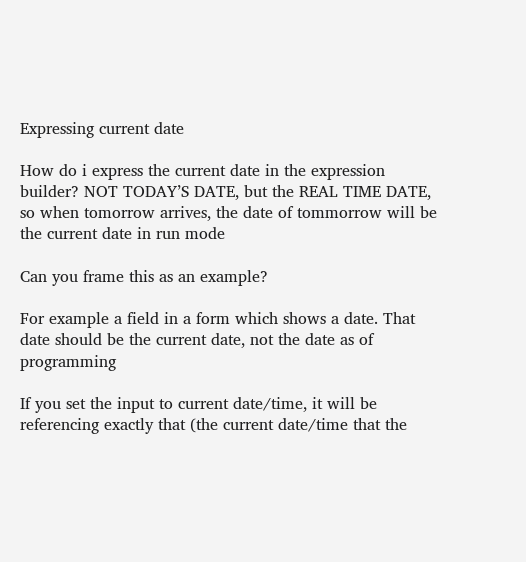Expressing current date

How do i express the current date in the expression builder? NOT TODAY’S DATE, but the REAL TIME DATE, so when tomorrow arrives, the date of tommorrow will be the current date in run mode

Can you frame this as an example?

For example a field in a form which shows a date. That date should be the current date, not the date as of programming

If you set the input to current date/time, it will be referencing exactly that (the current date/time that the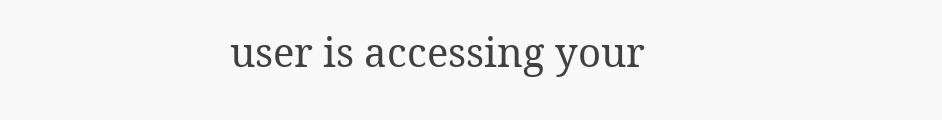user is accessing your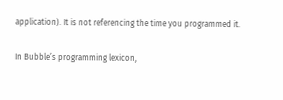application). It is not referencing the time you programmed it.

In Bubble’s programming lexicon,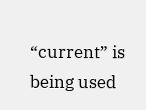“current” is being used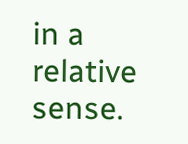in a relative sense.